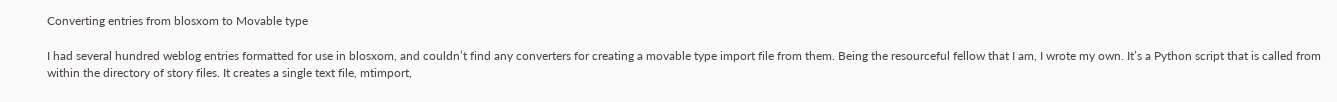Converting entries from blosxom to Movable type

I had several hundred weblog entries formatted for use in blosxom, and couldn’t find any converters for creating a movable type import file from them. Being the resourceful fellow that I am, I wrote my own. It’s a Python script that is called from within the directory of story files. It creates a single text file, mtimport,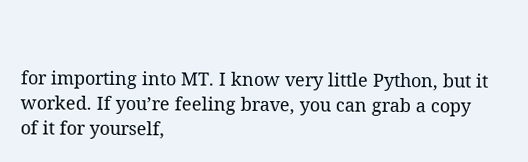for importing into MT. I know very little Python, but it worked. If you’re feeling brave, you can grab a copy of it for yourself,